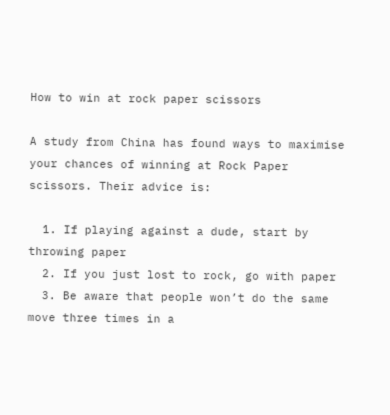How to win at rock paper scissors

A study from China has found ways to maximise your chances of winning at Rock Paper scissors. Their advice is:

  1. If playing against a dude, start by throwing paper
  2. If you just lost to rock, go with paper
  3. Be aware that people won’t do the same move three times in a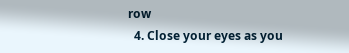row
  4. Close your eyes as you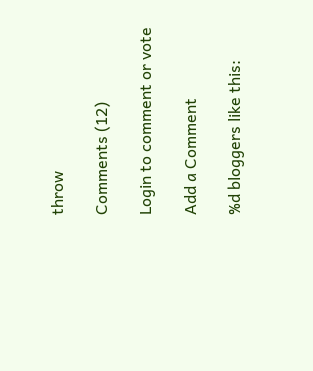throw

Comments (12)

Login to comment or vote

Add a Comment

%d bloggers like this: